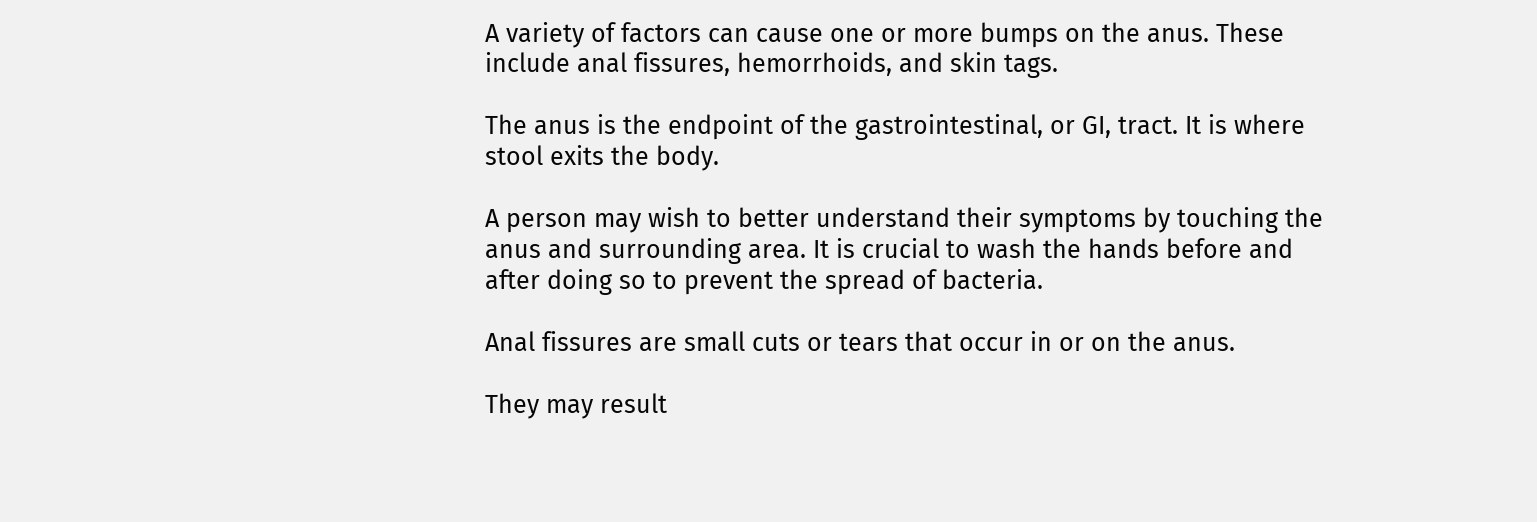A variety of factors can cause one or more bumps on the anus. These include anal fissures, hemorrhoids, and skin tags.

The anus is the endpoint of the gastrointestinal, or GI, tract. It is where stool exits the body.

A person may wish to better understand their symptoms by touching the anus and surrounding area. It is crucial to wash the hands before and after doing so to prevent the spread of bacteria.

Anal fissures are small cuts or tears that occur in or on the anus.

They may result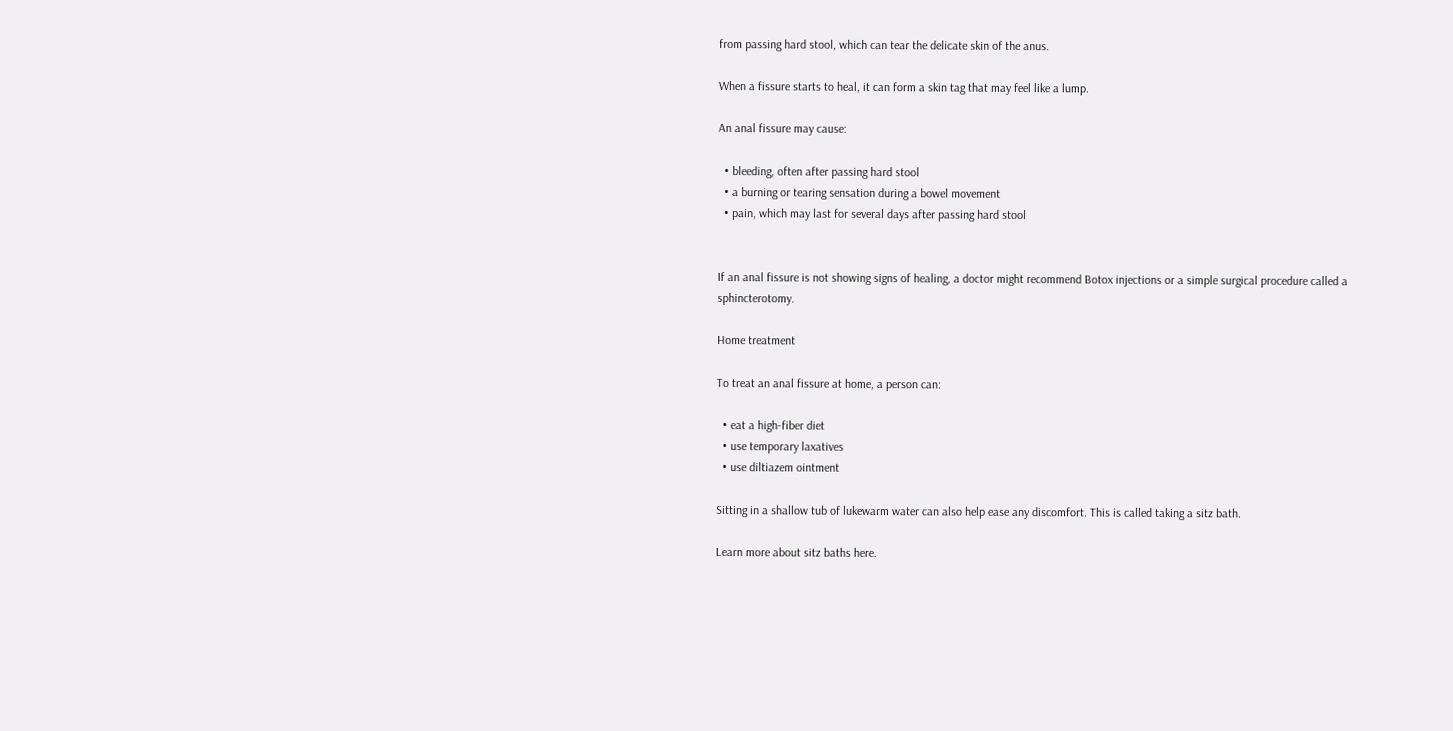from passing hard stool, which can tear the delicate skin of the anus.

When a fissure starts to heal, it can form a skin tag that may feel like a lump.

An anal fissure may cause:

  • bleeding, often after passing hard stool
  • a burning or tearing sensation during a bowel movement
  • pain, which may last for several days after passing hard stool


If an anal fissure is not showing signs of healing, a doctor might recommend Botox injections or a simple surgical procedure called a sphincterotomy.

Home treatment

To treat an anal fissure at home, a person can:

  • eat a high-fiber diet
  • use temporary laxatives
  • use diltiazem ointment

Sitting in a shallow tub of lukewarm water can also help ease any discomfort. This is called taking a sitz bath.

Learn more about sitz baths here.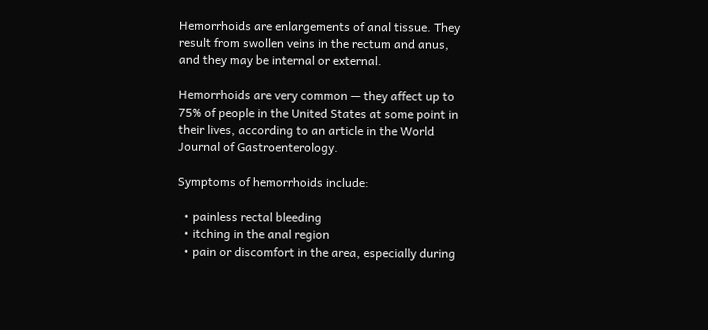Hemorrhoids are enlargements of anal tissue. They result from swollen veins in the rectum and anus, and they may be internal or external.

Hemorrhoids are very common — they affect up to 75% of people in the United States at some point in their lives, according to an article in the World Journal of Gastroenterology.

Symptoms of hemorrhoids include:

  • painless rectal bleeding
  • itching in the anal region
  • pain or discomfort in the area, especially during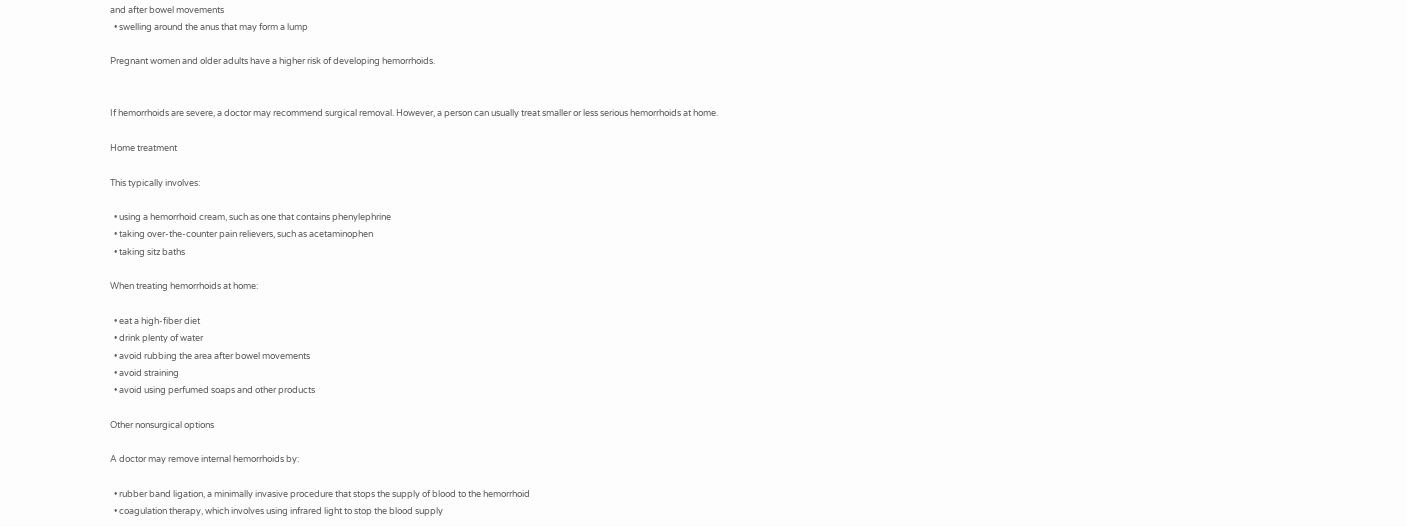and after bowel movements
  • swelling around the anus that may form a lump

Pregnant women and older adults have a higher risk of developing hemorrhoids.


If hemorrhoids are severe, a doctor may recommend surgical removal. However, a person can usually treat smaller or less serious hemorrhoids at home.

Home treatment

This typically involves:

  • using a hemorrhoid cream, such as one that contains phenylephrine
  • taking over-the-counter pain relievers, such as acetaminophen
  • taking sitz baths

When treating hemorrhoids at home:

  • eat a high-fiber diet
  • drink plenty of water
  • avoid rubbing the area after bowel movements
  • avoid straining
  • avoid using perfumed soaps and other products

Other nonsurgical options

A doctor may remove internal hemorrhoids by:

  • rubber band ligation, a minimally invasive procedure that stops the supply of blood to the hemorrhoid
  • coagulation therapy, which involves using infrared light to stop the blood supply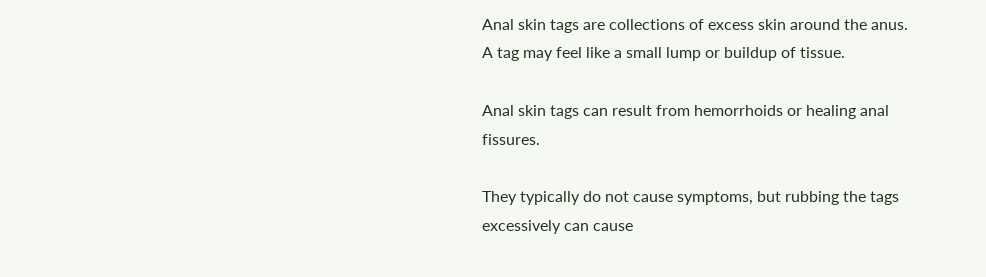Anal skin tags are collections of excess skin around the anus. A tag may feel like a small lump or buildup of tissue.

Anal skin tags can result from hemorrhoids or healing anal fissures.

They typically do not cause symptoms, but rubbing the tags excessively can cause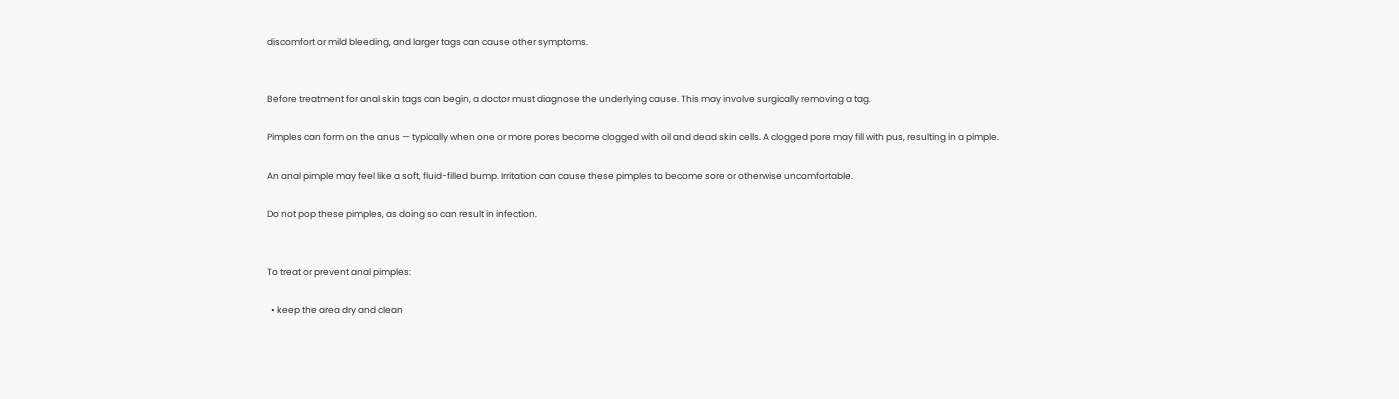discomfort or mild bleeding, and larger tags can cause other symptoms.


Before treatment for anal skin tags can begin, a doctor must diagnose the underlying cause. This may involve surgically removing a tag.

Pimples can form on the anus — typically when one or more pores become clogged with oil and dead skin cells. A clogged pore may fill with pus, resulting in a pimple.

An anal pimple may feel like a soft, fluid-filled bump. Irritation can cause these pimples to become sore or otherwise uncomfortable.

Do not pop these pimples, as doing so can result in infection.


To treat or prevent anal pimples:

  • keep the area dry and clean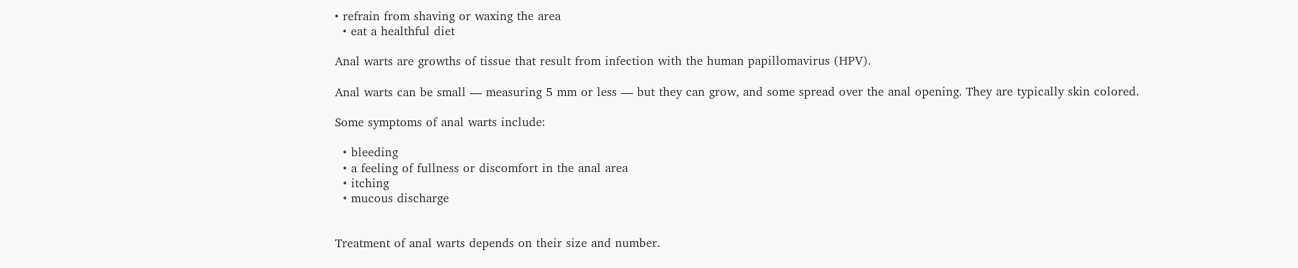• refrain from shaving or waxing the area
  • eat a healthful diet

Anal warts are growths of tissue that result from infection with the human papillomavirus (HPV).

Anal warts can be small — measuring 5 mm or less — but they can grow, and some spread over the anal opening. They are typically skin colored.

Some symptoms of anal warts include:

  • bleeding
  • a feeling of fullness or discomfort in the anal area
  • itching
  • mucous discharge


Treatment of anal warts depends on their size and number.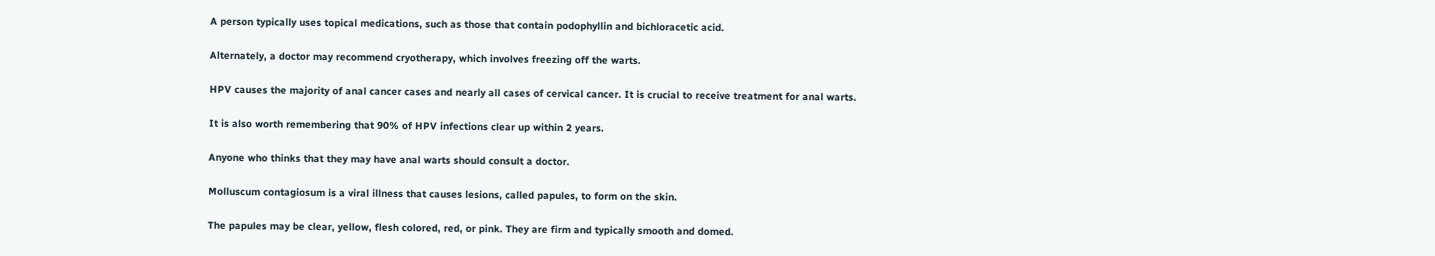A person typically uses topical medications, such as those that contain podophyllin and bichloracetic acid.

Alternately, a doctor may recommend cryotherapy, which involves freezing off the warts.

HPV causes the majority of anal cancer cases and nearly all cases of cervical cancer. It is crucial to receive treatment for anal warts.

It is also worth remembering that 90% of HPV infections clear up within 2 years.

Anyone who thinks that they may have anal warts should consult a doctor.

Molluscum contagiosum is a viral illness that causes lesions, called papules, to form on the skin.

The papules may be clear, yellow, flesh colored, red, or pink. They are firm and typically smooth and domed.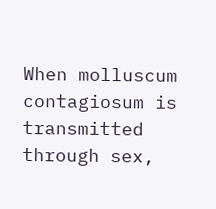When molluscum contagiosum is transmitted through sex,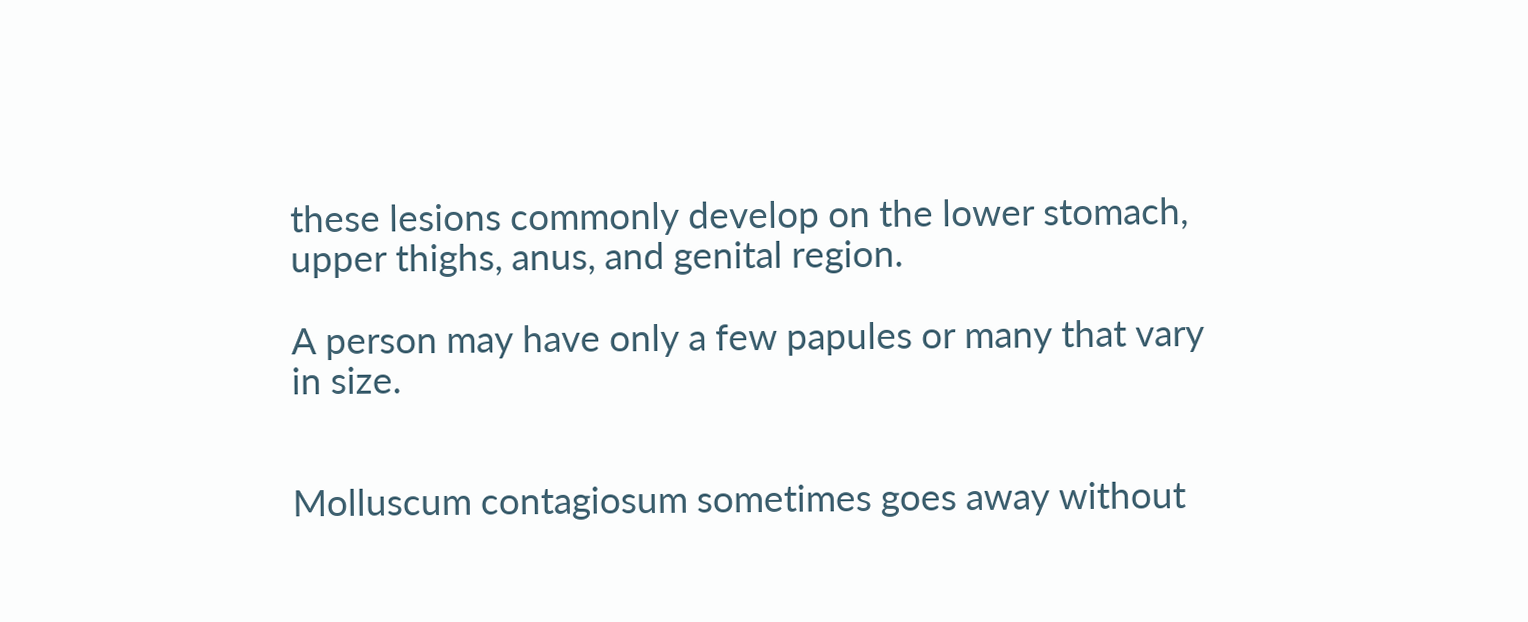these lesions commonly develop on the lower stomach, upper thighs, anus, and genital region.

A person may have only a few papules or many that vary in size.


Molluscum contagiosum sometimes goes away without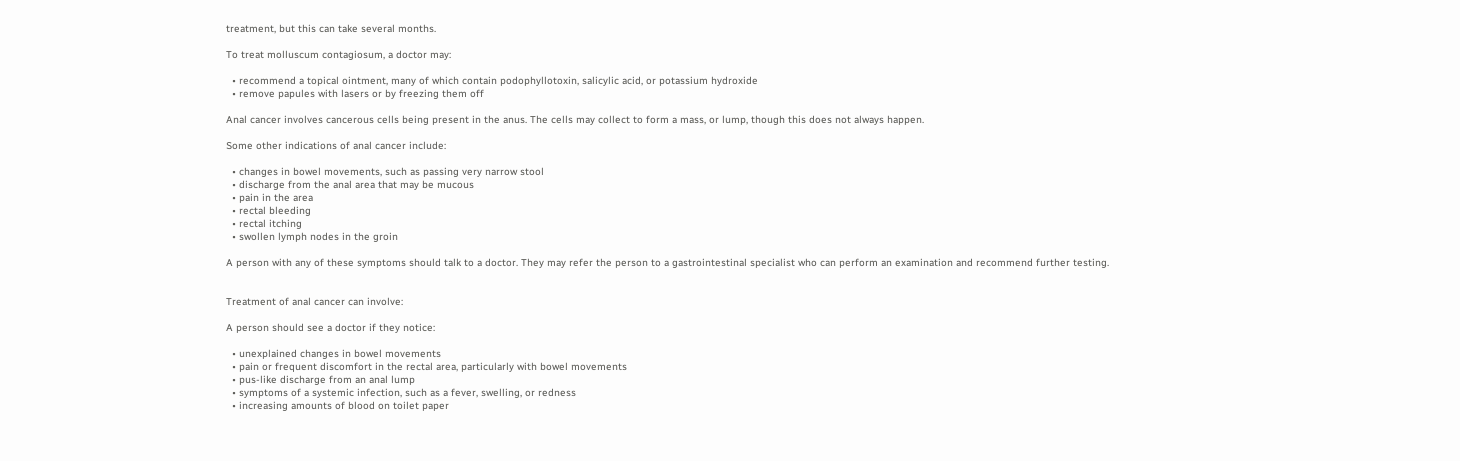treatment, but this can take several months.

To treat molluscum contagiosum, a doctor may:

  • recommend a topical ointment, many of which contain podophyllotoxin, salicylic acid, or potassium hydroxide
  • remove papules with lasers or by freezing them off

Anal cancer involves cancerous cells being present in the anus. The cells may collect to form a mass, or lump, though this does not always happen.

Some other indications of anal cancer include:

  • changes in bowel movements, such as passing very narrow stool
  • discharge from the anal area that may be mucous
  • pain in the area
  • rectal bleeding
  • rectal itching
  • swollen lymph nodes in the groin

A person with any of these symptoms should talk to a doctor. They may refer the person to a gastrointestinal specialist who can perform an examination and recommend further testing.


Treatment of anal cancer can involve:

A person should see a doctor if they notice:

  • unexplained changes in bowel movements
  • pain or frequent discomfort in the rectal area, particularly with bowel movements
  • pus-like discharge from an anal lump
  • symptoms of a systemic infection, such as a fever, swelling, or redness
  • increasing amounts of blood on toilet paper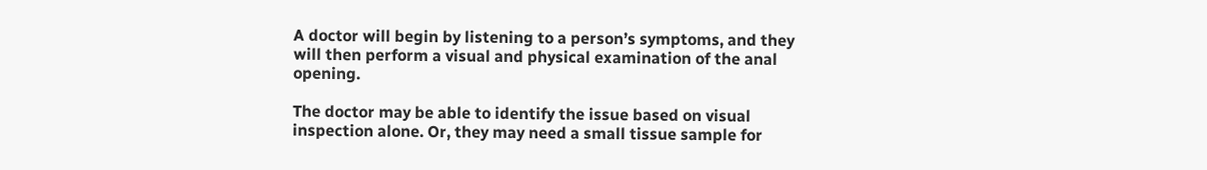A doctor will begin by listening to a person’s symptoms, and they will then perform a visual and physical examination of the anal opening.

The doctor may be able to identify the issue based on visual inspection alone. Or, they may need a small tissue sample for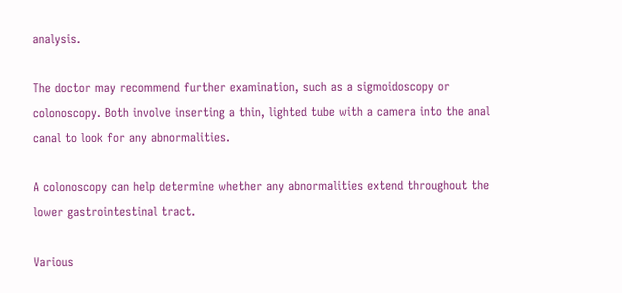analysis.

The doctor may recommend further examination, such as a sigmoidoscopy or colonoscopy. Both involve inserting a thin, lighted tube with a camera into the anal canal to look for any abnormalities.

A colonoscopy can help determine whether any abnormalities extend throughout the lower gastrointestinal tract.

Various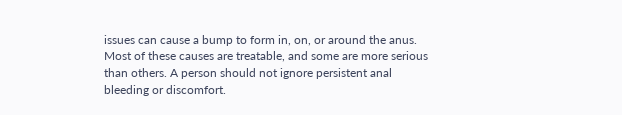issues can cause a bump to form in, on, or around the anus. Most of these causes are treatable, and some are more serious than others. A person should not ignore persistent anal bleeding or discomfort.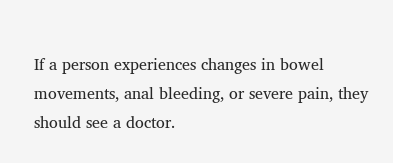If a person experiences changes in bowel movements, anal bleeding, or severe pain, they should see a doctor.